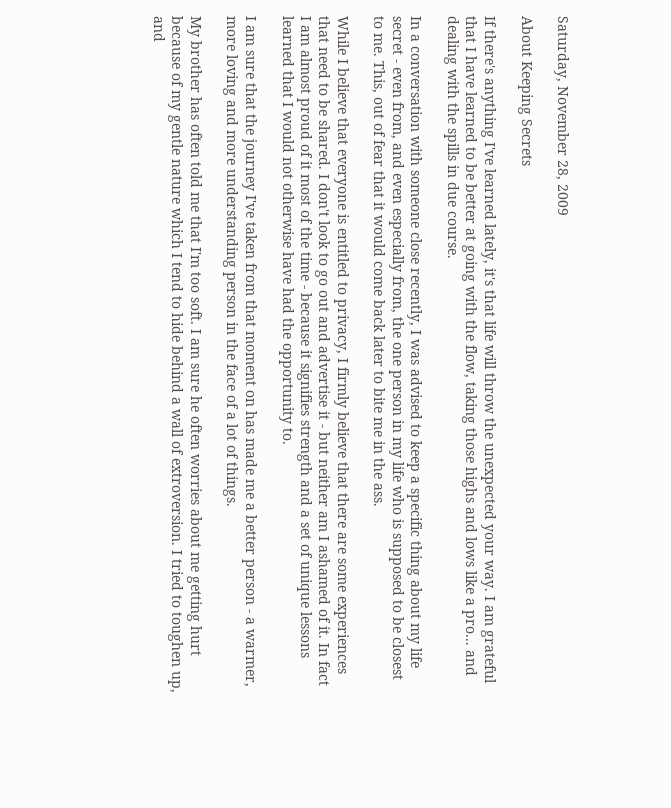Saturday, November 28, 2009

About Keeping Secrets

If there's anything I've learned lately, it's that life will throw the unexpected your way. I am grateful that I have learned to be better at going with the flow, taking those highs and lows like a pro... and dealing with the spills in due course.

In a conversation with someone close recently, I was advised to keep a specific thing about my life secret - even from, and even especially from, the one person in my life who is supposed to be closest to me. This, out of fear that it would come back later to bite me in the ass.

While I believe that everyone is entitled to privacy, I firmly believe that there are some experiences that need to be shared. I don't look to go out and advertise it - but neither am I ashamed of it. In fact I am almost proud of it most of the time - because it signifies strength and a set of unique lessons learned that I would not otherwise have had the opportunity to.

I am sure that the journey I've taken from that moment on has made me a better person - a warmer, more loving and more understanding person in the face of a lot of things.

My brother has often told me that I'm too soft. I am sure he often worries about me getting hurt because of my gentle nature which I tend to hide behind a wall of extroversion. I tried to toughen up, and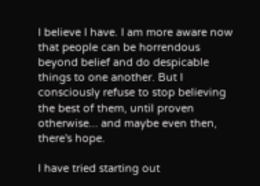I believe I have. I am more aware now that people can be horrendous beyond belief and do despicable things to one another. But I consciously refuse to stop believing the best of them, until proven otherwise... and maybe even then, there's hope.

I have tried starting out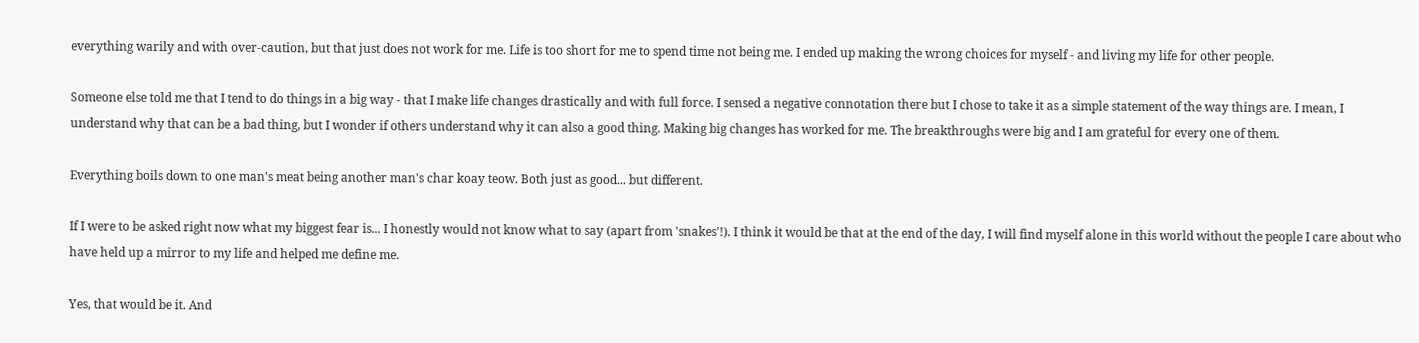everything warily and with over-caution, but that just does not work for me. Life is too short for me to spend time not being me. I ended up making the wrong choices for myself - and living my life for other people.

Someone else told me that I tend to do things in a big way - that I make life changes drastically and with full force. I sensed a negative connotation there but I chose to take it as a simple statement of the way things are. I mean, I understand why that can be a bad thing, but I wonder if others understand why it can also a good thing. Making big changes has worked for me. The breakthroughs were big and I am grateful for every one of them.

Everything boils down to one man's meat being another man's char koay teow. Both just as good... but different.

If I were to be asked right now what my biggest fear is... I honestly would not know what to say (apart from 'snakes'!). I think it would be that at the end of the day, I will find myself alone in this world without the people I care about who have held up a mirror to my life and helped me define me.

Yes, that would be it. And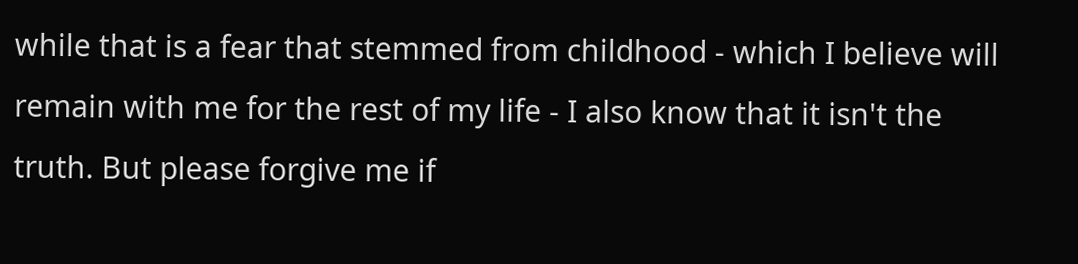while that is a fear that stemmed from childhood - which I believe will remain with me for the rest of my life - I also know that it isn't the truth. But please forgive me if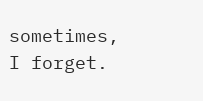sometimes, I forget.